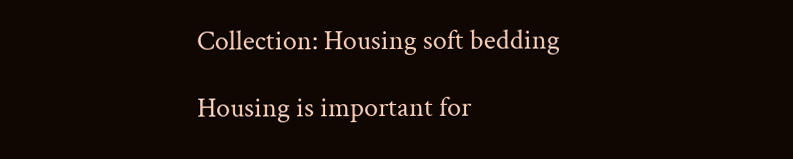Collection: Housing soft bedding

Housing is important for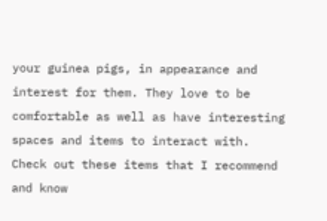your guinea pigs, in appearance and interest for them. They love to be comfortable as well as have interesting spaces and items to interact with. Check out these items that I recommend and know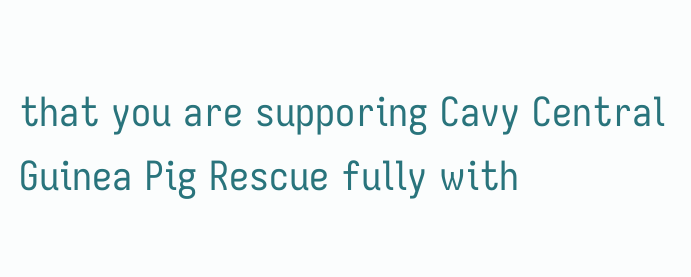that you are supporing Cavy Central Guinea Pig Rescue fully with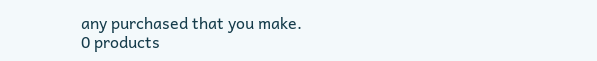any purchased that you make.
0 products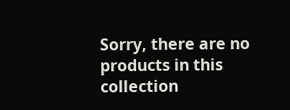Sorry, there are no products in this collection